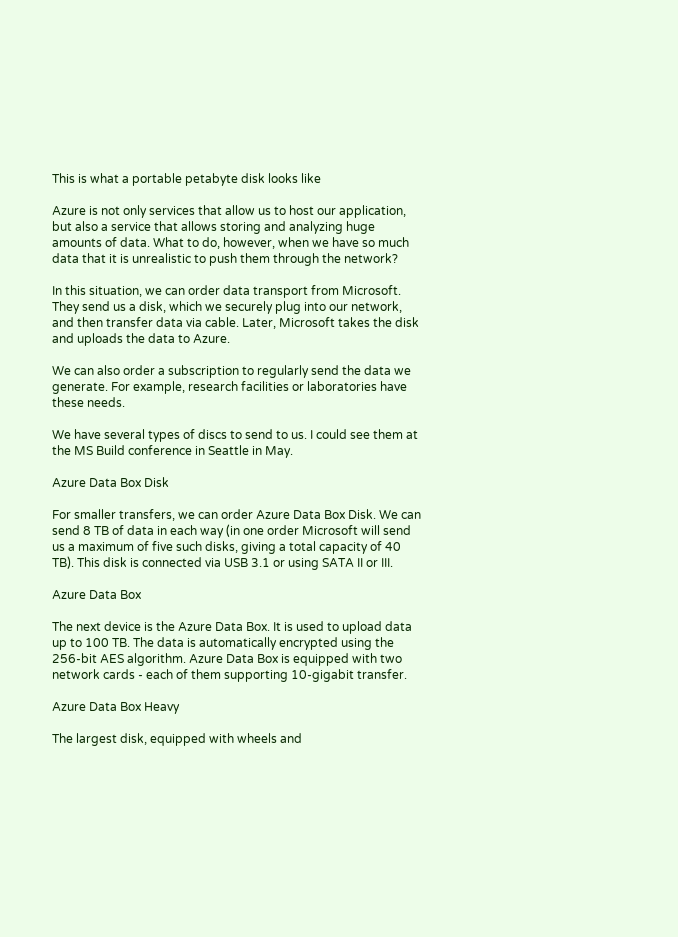This is what a portable petabyte disk looks like

Azure is not only services that allow us to host our application, but also a service that allows storing and analyzing huge amounts of data. What to do, however, when we have so much data that it is unrealistic to push them through the network?

In this situation, we can order data transport from Microsoft. They send us a disk, which we securely plug into our network, and then transfer data via cable. Later, Microsoft takes the disk and uploads the data to Azure.

We can also order a subscription to regularly send the data we generate. For example, research facilities or laboratories have these needs.

We have several types of discs to send to us. I could see them at the MS Build conference in Seattle in May.

Azure Data Box Disk

For smaller transfers, we can order Azure Data Box Disk. We can send 8 TB of data in each way (in one order Microsoft will send us a maximum of five such disks, giving a total capacity of 40 TB). This disk is connected via USB 3.1 or using SATA II or III.

Azure Data Box

The next device is the Azure Data Box. It is used to upload data up to 100 TB. The data is automatically encrypted using the 256-bit AES algorithm. Azure Data Box is equipped with two network cards - each of them supporting 10-gigabit transfer.

Azure Data Box Heavy

The largest disk, equipped with wheels and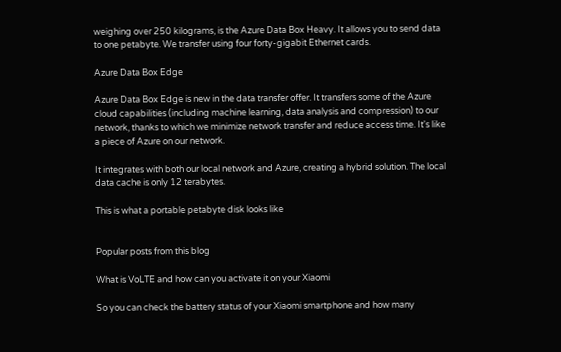weighing over 250 kilograms, is the Azure Data Box Heavy. It allows you to send data to one petabyte. We transfer using four forty-gigabit Ethernet cards.

Azure Data Box Edge

Azure Data Box Edge is new in the data transfer offer. It transfers some of the Azure cloud capabilities (including machine learning, data analysis and compression) to our network, thanks to which we minimize network transfer and reduce access time. It's like a piece of Azure on our network.

It integrates with both our local network and Azure, creating a hybrid solution. The local data cache is only 12 terabytes.

This is what a portable petabyte disk looks like


Popular posts from this blog

What is VoLTE and how can you activate it on your Xiaomi

So you can check the battery status of your Xiaomi smartphone and how many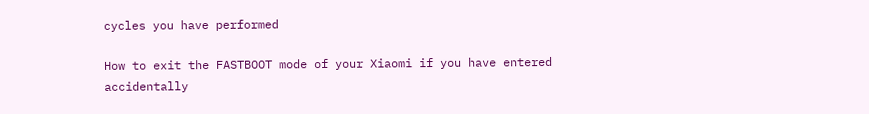cycles you have performed

How to exit the FASTBOOT mode of your Xiaomi if you have entered accidentally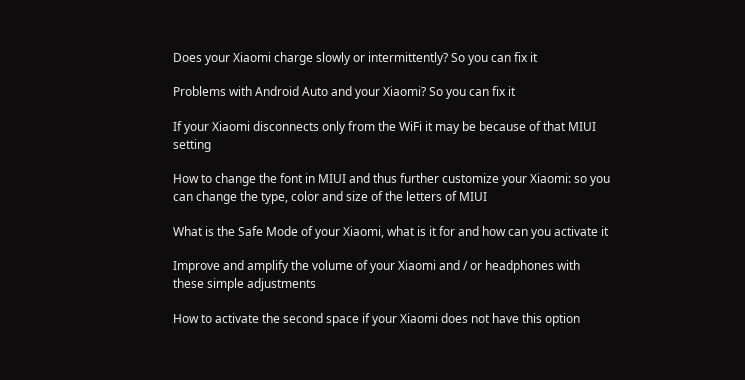Does your Xiaomi charge slowly or intermittently? So you can fix it

Problems with Android Auto and your Xiaomi? So you can fix it

If your Xiaomi disconnects only from the WiFi it may be because of that MIUI setting

How to change the font in MIUI and thus further customize your Xiaomi: so you can change the type, color and size of the letters of MIUI

What is the Safe Mode of your Xiaomi, what is it for and how can you activate it

Improve and amplify the volume of your Xiaomi and / or headphones with these simple adjustments

How to activate the second space if your Xiaomi does not have this option